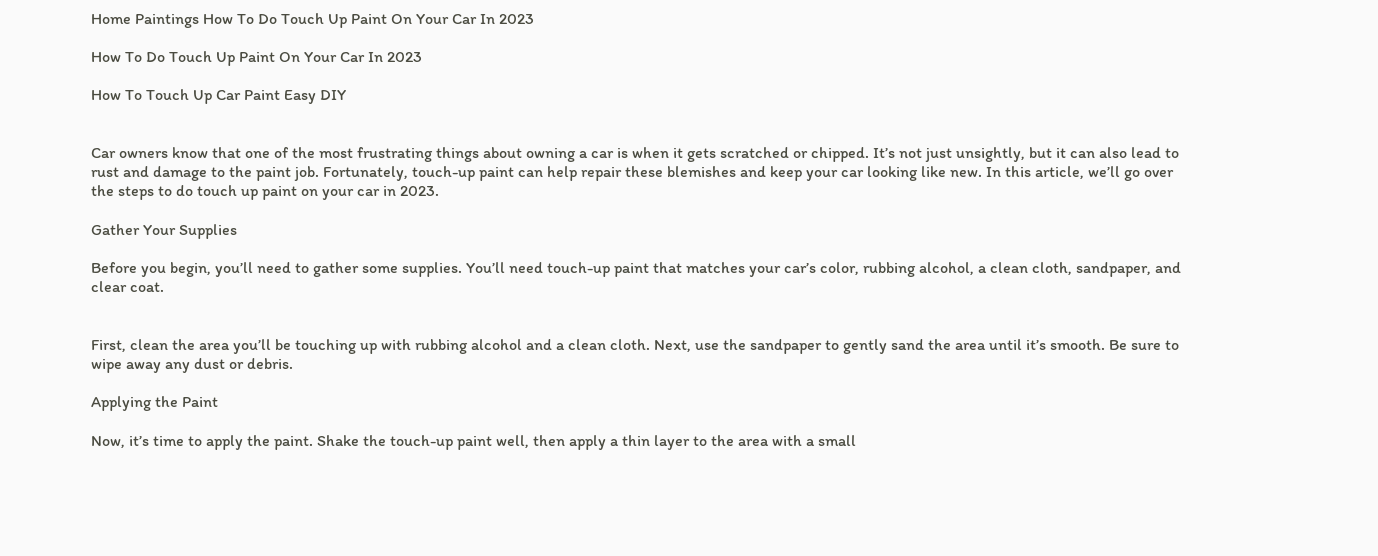Home Paintings How To Do Touch Up Paint On Your Car In 2023

How To Do Touch Up Paint On Your Car In 2023

How To Touch Up Car Paint Easy DIY


Car owners know that one of the most frustrating things about owning a car is when it gets scratched or chipped. It’s not just unsightly, but it can also lead to rust and damage to the paint job. Fortunately, touch-up paint can help repair these blemishes and keep your car looking like new. In this article, we’ll go over the steps to do touch up paint on your car in 2023.

Gather Your Supplies

Before you begin, you’ll need to gather some supplies. You’ll need touch-up paint that matches your car’s color, rubbing alcohol, a clean cloth, sandpaper, and clear coat.


First, clean the area you’ll be touching up with rubbing alcohol and a clean cloth. Next, use the sandpaper to gently sand the area until it’s smooth. Be sure to wipe away any dust or debris.

Applying the Paint

Now, it’s time to apply the paint. Shake the touch-up paint well, then apply a thin layer to the area with a small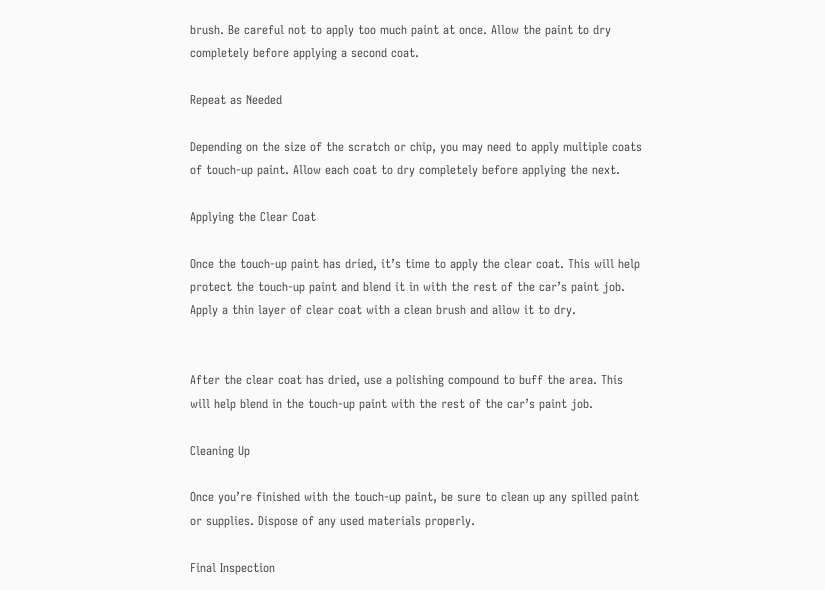brush. Be careful not to apply too much paint at once. Allow the paint to dry completely before applying a second coat.

Repeat as Needed

Depending on the size of the scratch or chip, you may need to apply multiple coats of touch-up paint. Allow each coat to dry completely before applying the next.

Applying the Clear Coat

Once the touch-up paint has dried, it’s time to apply the clear coat. This will help protect the touch-up paint and blend it in with the rest of the car’s paint job. Apply a thin layer of clear coat with a clean brush and allow it to dry.


After the clear coat has dried, use a polishing compound to buff the area. This will help blend in the touch-up paint with the rest of the car’s paint job.

Cleaning Up

Once you’re finished with the touch-up paint, be sure to clean up any spilled paint or supplies. Dispose of any used materials properly.

Final Inspection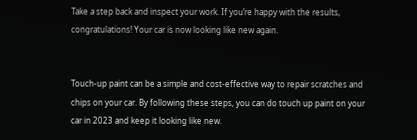Take a step back and inspect your work. If you’re happy with the results, congratulations! Your car is now looking like new again.


Touch-up paint can be a simple and cost-effective way to repair scratches and chips on your car. By following these steps, you can do touch up paint on your car in 2023 and keep it looking like new.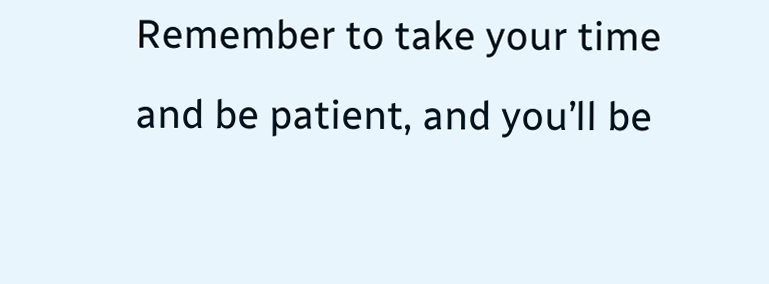Remember to take your time and be patient, and you’ll be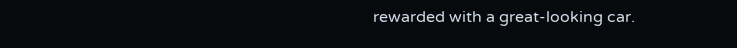rewarded with a great-looking car.